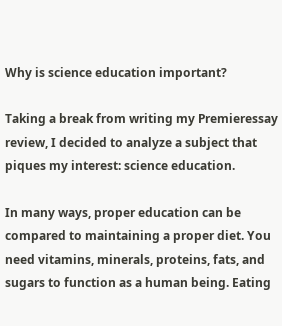Why is science education important?

Taking a break from writing my Premieressay review, I decided to analyze a subject that piques my interest: science education.

In many ways, proper education can be compared to maintaining a proper diet. You need vitamins, minerals, proteins, fats, and sugars to function as a human being. Eating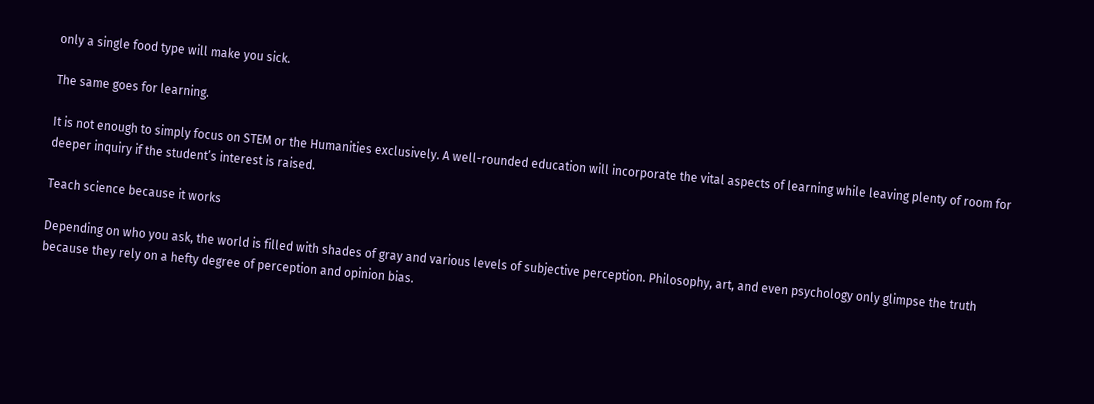only a single food type will make you sick.

The same goes for learning.

It is not enough to simply focus on STEM or the Humanities exclusively. A well-rounded education will incorporate the vital aspects of learning while leaving plenty of room for deeper inquiry if the student’s interest is raised.

Teach science because it works

Depending on who you ask, the world is filled with shades of gray and various levels of subjective perception. Philosophy, art, and even psychology only glimpse the truth because they rely on a hefty degree of perception and opinion bias.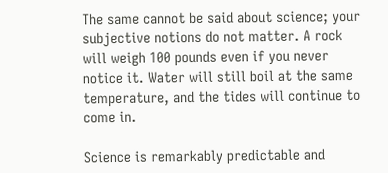The same cannot be said about science; your subjective notions do not matter. A rock will weigh 100 pounds even if you never notice it. Water will still boil at the same temperature, and the tides will continue to come in.

Science is remarkably predictable and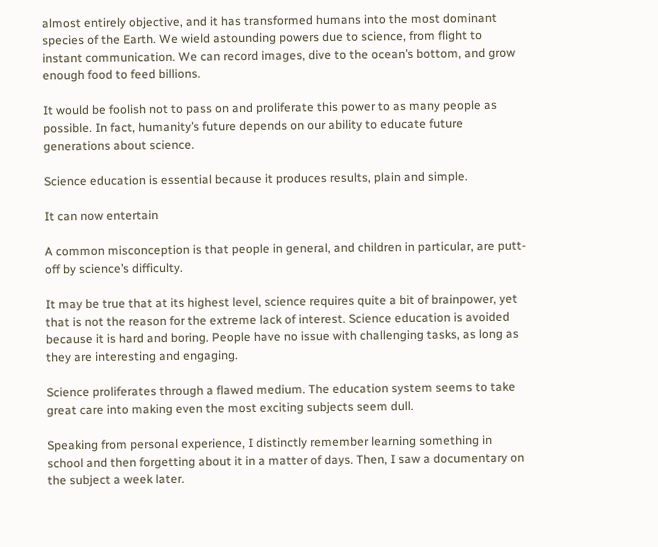almost entirely objective, and it has transformed humans into the most dominant species of the Earth. We wield astounding powers due to science, from flight to instant communication. We can record images, dive to the ocean’s bottom, and grow enough food to feed billions.

It would be foolish not to pass on and proliferate this power to as many people as possible. In fact, humanity’s future depends on our ability to educate future generations about science.

Science education is essential because it produces results, plain and simple.

It can now entertain

A common misconception is that people in general, and children in particular, are putt-off by science’s difficulty.

It may be true that at its highest level, science requires quite a bit of brainpower, yet that is not the reason for the extreme lack of interest. Science education is avoided because it is hard and boring. People have no issue with challenging tasks, as long as they are interesting and engaging.

Science proliferates through a flawed medium. The education system seems to take great care into making even the most exciting subjects seem dull.

Speaking from personal experience, I distinctly remember learning something in school and then forgetting about it in a matter of days. Then, I saw a documentary on the subject a week later.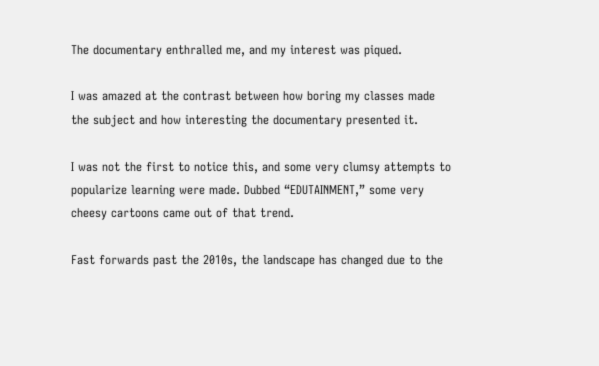The documentary enthralled me, and my interest was piqued.

I was amazed at the contrast between how boring my classes made the subject and how interesting the documentary presented it.

I was not the first to notice this, and some very clumsy attempts to popularize learning were made. Dubbed “EDUTAINMENT,” some very cheesy cartoons came out of that trend.

Fast forwards past the 2010s, the landscape has changed due to the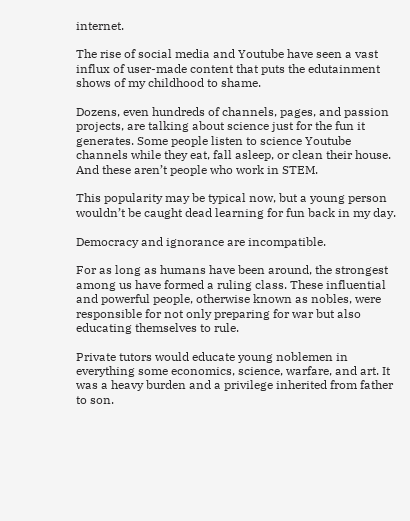internet.

The rise of social media and Youtube have seen a vast influx of user-made content that puts the edutainment shows of my childhood to shame.

Dozens, even hundreds of channels, pages, and passion projects, are talking about science just for the fun it generates. Some people listen to science Youtube channels while they eat, fall asleep, or clean their house. And these aren’t people who work in STEM.

This popularity may be typical now, but a young person wouldn’t be caught dead learning for fun back in my day.

Democracy and ignorance are incompatible.

For as long as humans have been around, the strongest among us have formed a ruling class. These influential and powerful people, otherwise known as nobles, were responsible for not only preparing for war but also educating themselves to rule.

Private tutors would educate young noblemen in everything some economics, science, warfare, and art. It was a heavy burden and a privilege inherited from father to son.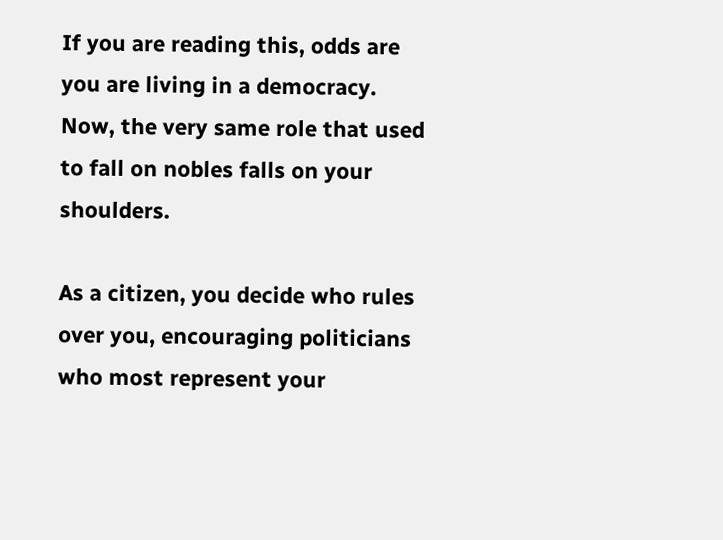If you are reading this, odds are you are living in a democracy. Now, the very same role that used to fall on nobles falls on your shoulders.

As a citizen, you decide who rules over you, encouraging politicians who most represent your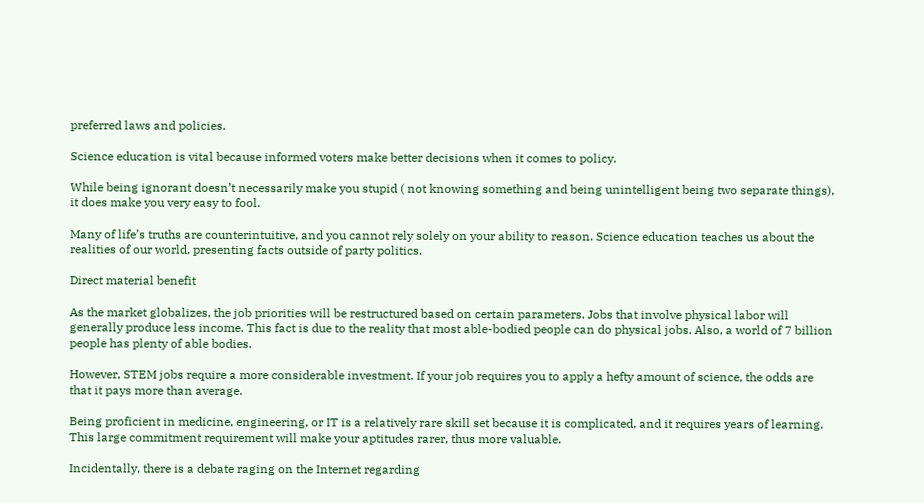preferred laws and policies.

Science education is vital because informed voters make better decisions when it comes to policy.

While being ignorant doesn’t necessarily make you stupid ( not knowing something and being unintelligent being two separate things), it does make you very easy to fool.

Many of life’s truths are counterintuitive, and you cannot rely solely on your ability to reason. Science education teaches us about the realities of our world, presenting facts outside of party politics.

Direct material benefit

As the market globalizes, the job priorities will be restructured based on certain parameters. Jobs that involve physical labor will generally produce less income. This fact is due to the reality that most able-bodied people can do physical jobs. Also, a world of 7 billion people has plenty of able bodies.

However, STEM jobs require a more considerable investment. If your job requires you to apply a hefty amount of science, the odds are that it pays more than average.

Being proficient in medicine, engineering, or IT is a relatively rare skill set because it is complicated, and it requires years of learning. This large commitment requirement will make your aptitudes rarer, thus more valuable.

Incidentally, there is a debate raging on the Internet regarding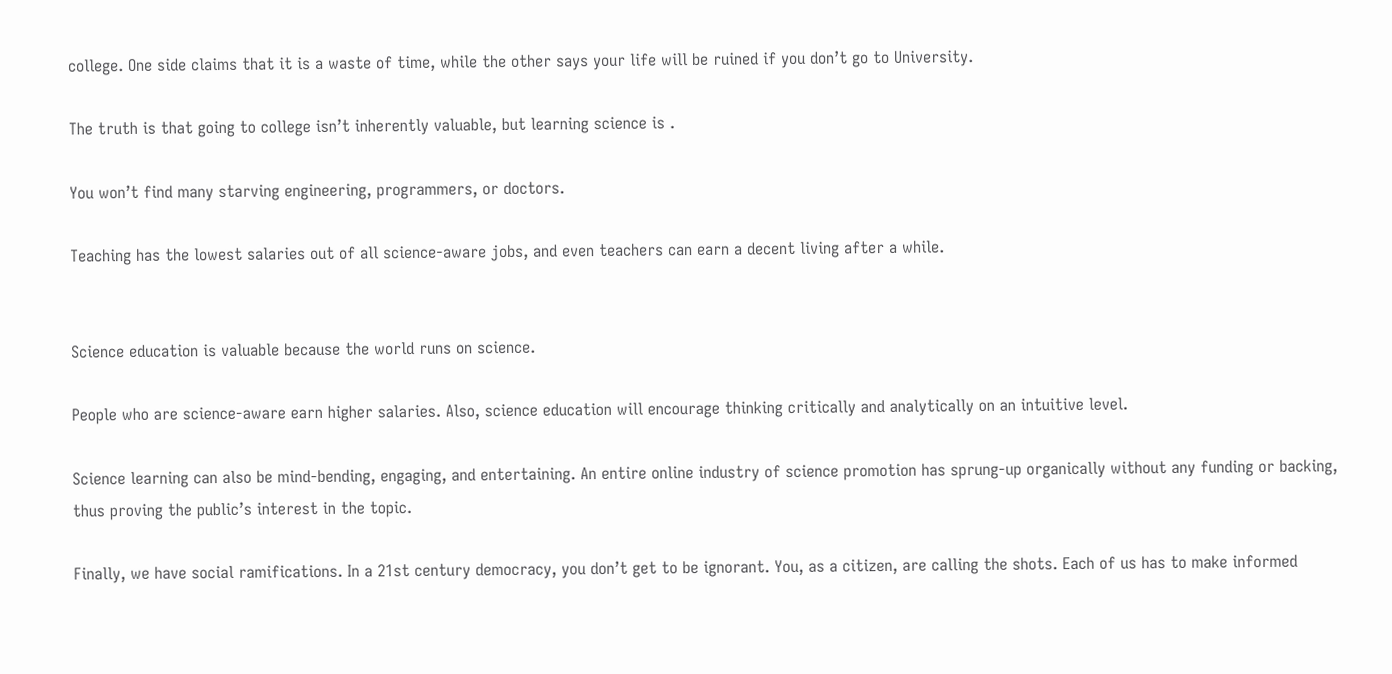college. One side claims that it is a waste of time, while the other says your life will be ruined if you don’t go to University.

The truth is that going to college isn’t inherently valuable, but learning science is .

You won’t find many starving engineering, programmers, or doctors.

Teaching has the lowest salaries out of all science-aware jobs, and even teachers can earn a decent living after a while.


Science education is valuable because the world runs on science.

People who are science-aware earn higher salaries. Also, science education will encourage thinking critically and analytically on an intuitive level.

Science learning can also be mind-bending, engaging, and entertaining. An entire online industry of science promotion has sprung-up organically without any funding or backing, thus proving the public’s interest in the topic.

Finally, we have social ramifications. In a 21st century democracy, you don’t get to be ignorant. You, as a citizen, are calling the shots. Each of us has to make informed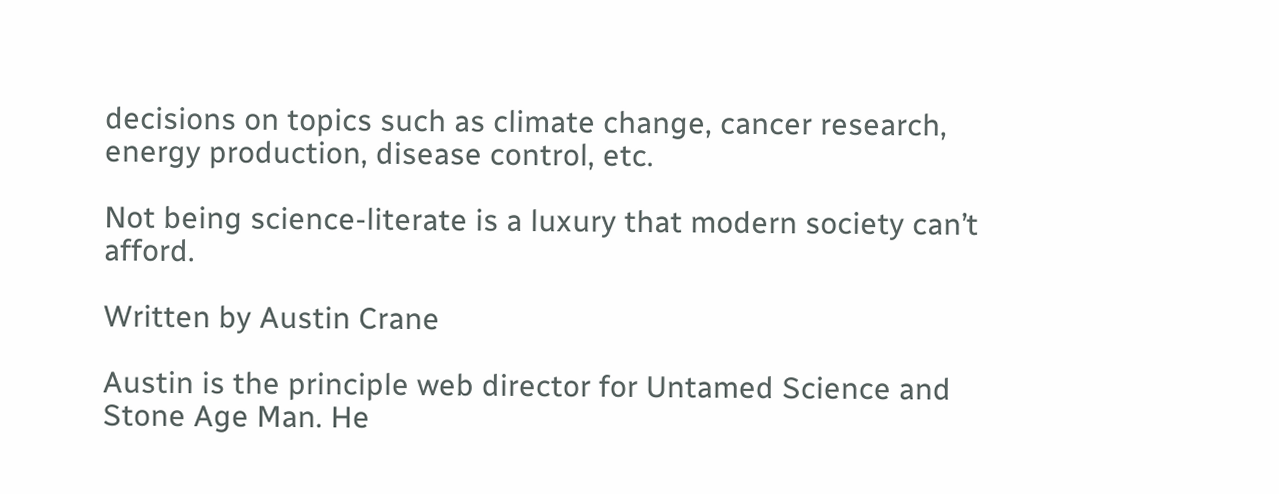decisions on topics such as climate change, cancer research, energy production, disease control, etc.

Not being science-literate is a luxury that modern society can’t afford.

Written by Austin Crane

Austin is the principle web director for Untamed Science and Stone Age Man. He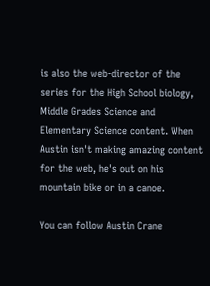is also the web-director of the series for the High School biology, Middle Grades Science and Elementary Science content. When Austin isn't making amazing content for the web, he's out on his mountain bike or in a canoe.

You can follow Austin Crane